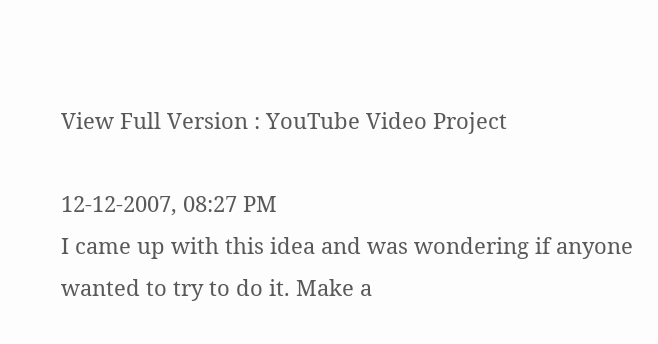View Full Version : YouTube Video Project

12-12-2007, 08:27 PM
I came up with this idea and was wondering if anyone wanted to try to do it. Make a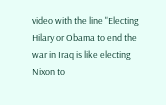video with the line "Electing Hilary or Obama to end the war in Iraq is like electing Nixon to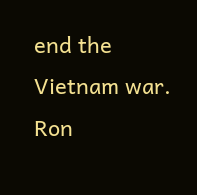end the Vietnam war. Ron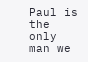Paul is the only man we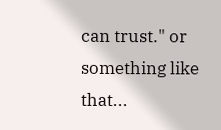can trust." or something like that...